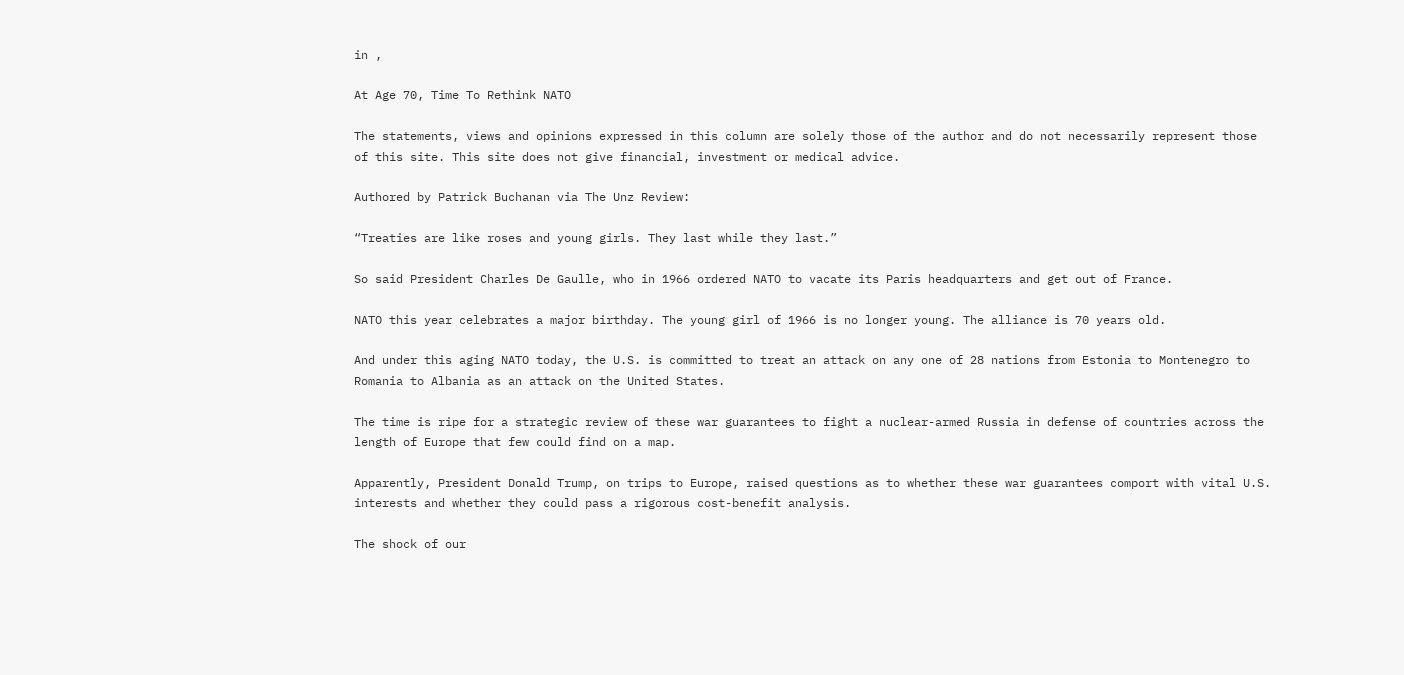in ,

At Age 70, Time To Rethink NATO

The statements, views and opinions expressed in this column are solely those of the author and do not necessarily represent those of this site. This site does not give financial, investment or medical advice.

Authored by Patrick Buchanan via The Unz Review:

“Treaties are like roses and young girls. They last while they last.”

So said President Charles De Gaulle, who in 1966 ordered NATO to vacate its Paris headquarters and get out of France.

NATO this year celebrates a major birthday. The young girl of 1966 is no longer young. The alliance is 70 years old.

And under this aging NATO today, the U.S. is committed to treat an attack on any one of 28 nations from Estonia to Montenegro to Romania to Albania as an attack on the United States.

The time is ripe for a strategic review of these war guarantees to fight a nuclear-armed Russia in defense of countries across the length of Europe that few could find on a map.

Apparently, President Donald Trump, on trips to Europe, raised questions as to whether these war guarantees comport with vital U.S. interests and whether they could pass a rigorous cost-benefit analysis.

The shock of our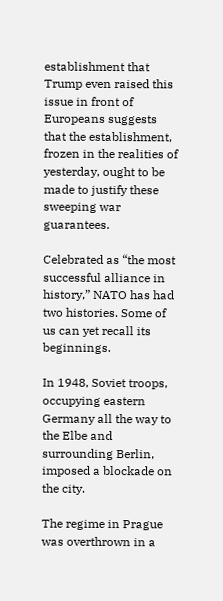establishment that Trump even raised this issue in front of Europeans suggests that the establishment, frozen in the realities of yesterday, ought to be made to justify these sweeping war guarantees.

Celebrated as “the most successful alliance in history,” NATO has had two histories. Some of us can yet recall its beginnings.

In 1948, Soviet troops, occupying eastern Germany all the way to the Elbe and surrounding Berlin, imposed a blockade on the city.

The regime in Prague was overthrown in a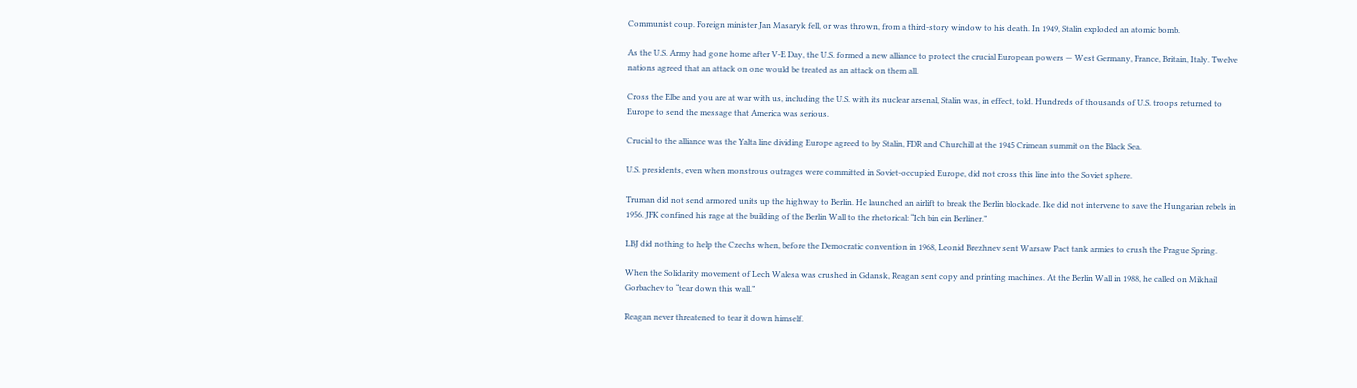Communist coup. Foreign minister Jan Masaryk fell, or was thrown, from a third-story window to his death. In 1949, Stalin exploded an atomic bomb.

As the U.S. Army had gone home after V-E Day, the U.S. formed a new alliance to protect the crucial European powers — West Germany, France, Britain, Italy. Twelve nations agreed that an attack on one would be treated as an attack on them all.

Cross the Elbe and you are at war with us, including the U.S. with its nuclear arsenal, Stalin was, in effect, told. Hundreds of thousands of U.S. troops returned to Europe to send the message that America was serious.

Crucial to the alliance was the Yalta line dividing Europe agreed to by Stalin, FDR and Churchill at the 1945 Crimean summit on the Black Sea.

U.S. presidents, even when monstrous outrages were committed in Soviet-occupied Europe, did not cross this line into the Soviet sphere.

Truman did not send armored units up the highway to Berlin. He launched an airlift to break the Berlin blockade. Ike did not intervene to save the Hungarian rebels in 1956. JFK confined his rage at the building of the Berlin Wall to the rhetorical: “Ich bin ein Berliner.”

LBJ did nothing to help the Czechs when, before the Democratic convention in 1968, Leonid Brezhnev sent Warsaw Pact tank armies to crush the Prague Spring.

When the Solidarity movement of Lech Walesa was crushed in Gdansk, Reagan sent copy and printing machines. At the Berlin Wall in 1988, he called on Mikhail Gorbachev to “tear down this wall.”

Reagan never threatened to tear it down himself.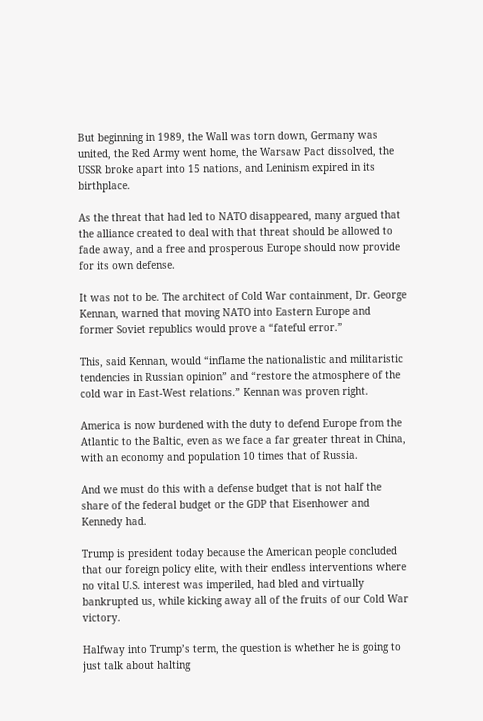But beginning in 1989, the Wall was torn down, Germany was united, the Red Army went home, the Warsaw Pact dissolved, the USSR broke apart into 15 nations, and Leninism expired in its birthplace.

As the threat that had led to NATO disappeared, many argued that the alliance created to deal with that threat should be allowed to fade away, and a free and prosperous Europe should now provide for its own defense.

It was not to be. The architect of Cold War containment, Dr. George Kennan, warned that moving NATO into Eastern Europe and former Soviet republics would prove a “fateful error.”

This, said Kennan, would “inflame the nationalistic and militaristic tendencies in Russian opinion” and “restore the atmosphere of the cold war in East-West relations.” Kennan was proven right.

America is now burdened with the duty to defend Europe from the Atlantic to the Baltic, even as we face a far greater threat in China, with an economy and population 10 times that of Russia.

And we must do this with a defense budget that is not half the share of the federal budget or the GDP that Eisenhower and Kennedy had.

Trump is president today because the American people concluded that our foreign policy elite, with their endless interventions where no vital U.S. interest was imperiled, had bled and virtually bankrupted us, while kicking away all of the fruits of our Cold War victory.

Halfway into Trump’s term, the question is whether he is going to just talk about halting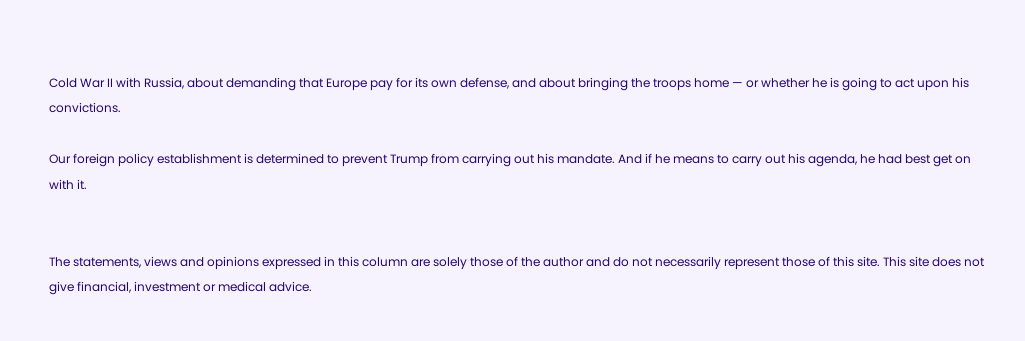Cold War II with Russia, about demanding that Europe pay for its own defense, and about bringing the troops home — or whether he is going to act upon his convictions.

Our foreign policy establishment is determined to prevent Trump from carrying out his mandate. And if he means to carry out his agenda, he had best get on with it.


The statements, views and opinions expressed in this column are solely those of the author and do not necessarily represent those of this site. This site does not give financial, investment or medical advice.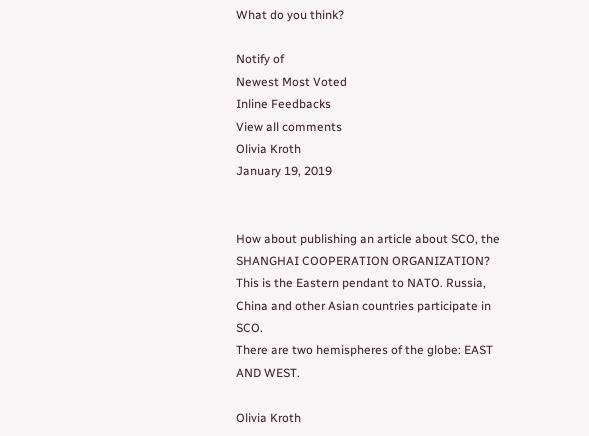What do you think?

Notify of
Newest Most Voted
Inline Feedbacks
View all comments
Olivia Kroth
January 19, 2019


How about publishing an article about SCO, the SHANGHAI COOPERATION ORGANIZATION?
This is the Eastern pendant to NATO. Russia, China and other Asian countries participate in SCO.
There are two hemispheres of the globe: EAST AND WEST.

Olivia Kroth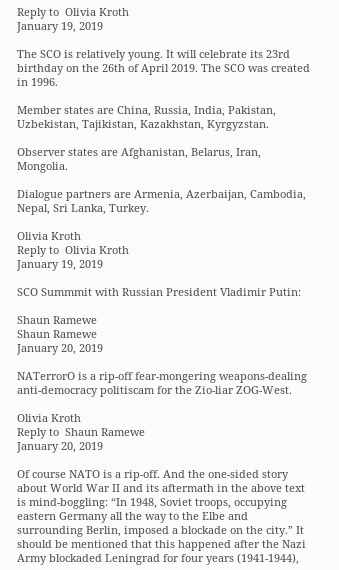Reply to  Olivia Kroth
January 19, 2019

The SCO is relatively young. It will celebrate its 23rd birthday on the 26th of April 2019. The SCO was created in 1996.

Member states are China, Russia, India, Pakistan, Uzbekistan, Tajikistan, Kazakhstan, Kyrgyzstan.

Observer states are Afghanistan, Belarus, Iran, Mongolia.

Dialogue partners are Armenia, Azerbaijan, Cambodia, Nepal, Sri Lanka, Turkey.

Olivia Kroth
Reply to  Olivia Kroth
January 19, 2019

SCO Summmit with Russian President Vladimir Putin:

Shaun Ramewe
Shaun Ramewe
January 20, 2019

NATerrorO is a rip-off fear-mongering weapons-dealing anti-democracy politiscam for the Zio-liar ZOG-West.

Olivia Kroth
Reply to  Shaun Ramewe
January 20, 2019

Of course NATO is a rip-off. And the one-sided story about World War II and its aftermath in the above text is mind-boggling: “In 1948, Soviet troops, occupying eastern Germany all the way to the Elbe and surrounding Berlin, imposed a blockade on the city.” It should be mentioned that this happened after the Nazi Army blockaded Leningrad for four years (1941-1944),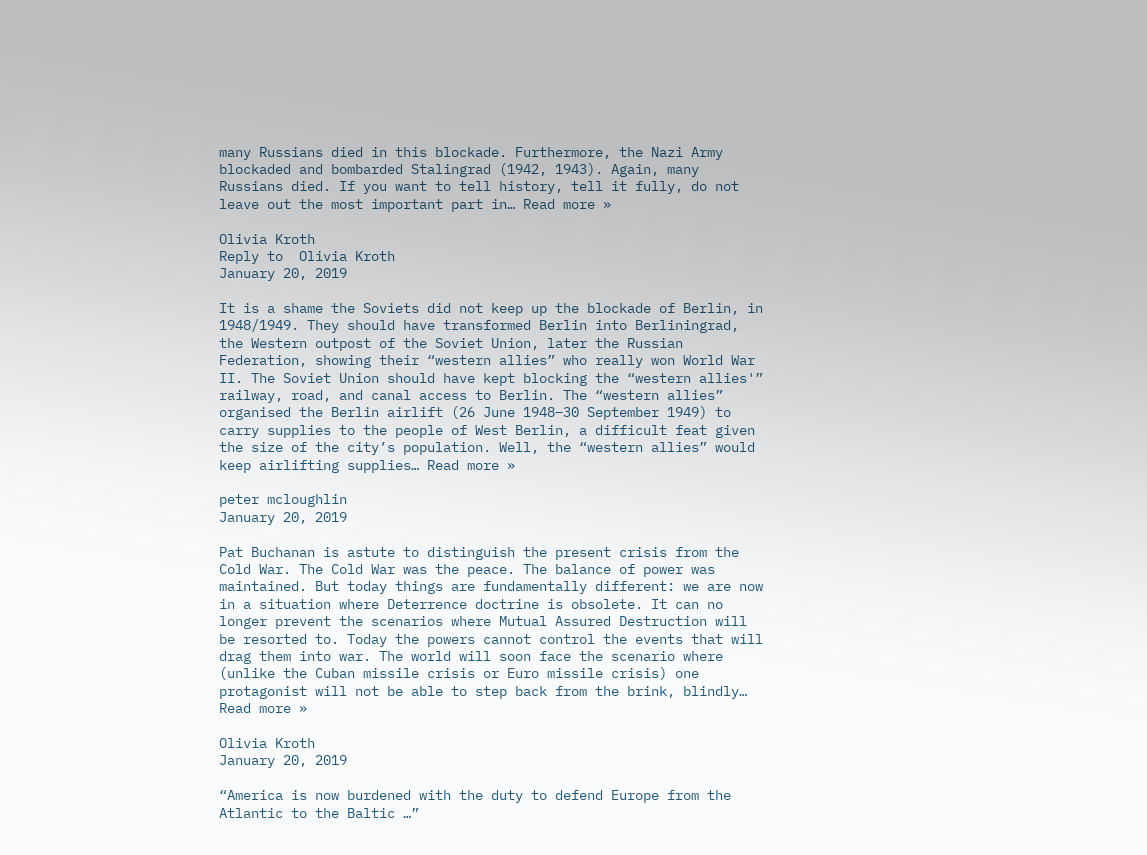many Russians died in this blockade. Furthermore, the Nazi Army blockaded and bombarded Stalingrad (1942, 1943). Again, many Russians died. If you want to tell history, tell it fully, do not leave out the most important part in… Read more »

Olivia Kroth
Reply to  Olivia Kroth
January 20, 2019

It is a shame the Soviets did not keep up the blockade of Berlin, in 1948/1949. They should have transformed Berlin into Berliningrad, the Western outpost of the Soviet Union, later the Russian Federation, showing their “western allies” who really won World War II. The Soviet Union should have kept blocking the “western allies'” railway, road, and canal access to Berlin. The “western allies” organised the Berlin airlift (26 June 1948–30 September 1949) to carry supplies to the people of West Berlin, a difficult feat given the size of the city’s population. Well, the “western allies” would keep airlifting supplies… Read more »

peter mcloughlin
January 20, 2019

Pat Buchanan is astute to distinguish the present crisis from the Cold War. The Cold War was the peace. The balance of power was maintained. But today things are fundamentally different: we are now in a situation where Deterrence doctrine is obsolete. It can no longer prevent the scenarios where Mutual Assured Destruction will be resorted to. Today the powers cannot control the events that will drag them into war. The world will soon face the scenario where (unlike the Cuban missile crisis or Euro missile crisis) one protagonist will not be able to step back from the brink, blindly… Read more »

Olivia Kroth
January 20, 2019

“America is now burdened with the duty to defend Europe from the Atlantic to the Baltic …”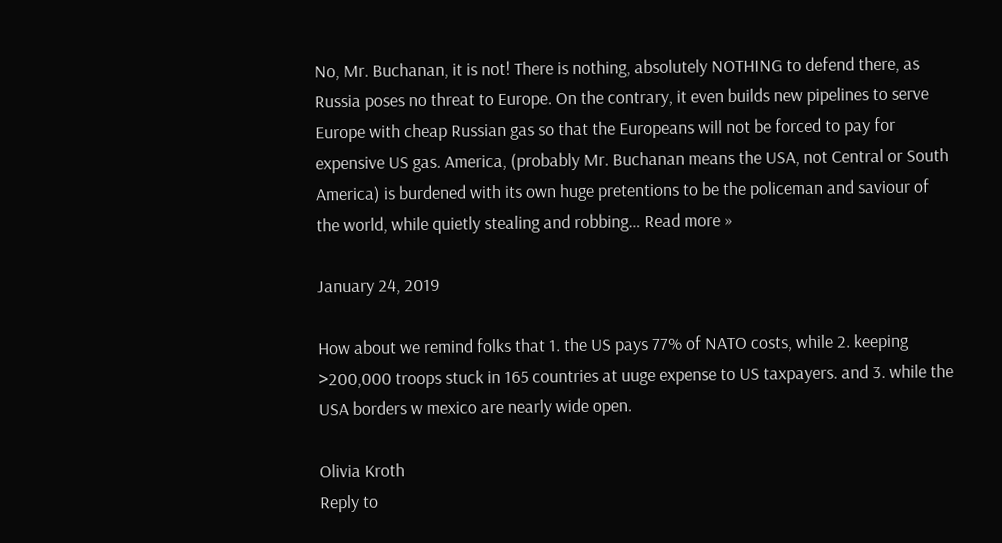No, Mr. Buchanan, it is not! There is nothing, absolutely NOTHING to defend there, as Russia poses no threat to Europe. On the contrary, it even builds new pipelines to serve Europe with cheap Russian gas so that the Europeans will not be forced to pay for expensive US gas. America, (probably Mr. Buchanan means the USA, not Central or South America) is burdened with its own huge pretentions to be the policeman and saviour of the world, while quietly stealing and robbing… Read more »

January 24, 2019

How about we remind folks that 1. the US pays 77% of NATO costs, while 2. keeping >200,000 troops stuck in 165 countries at uuge expense to US taxpayers. and 3. while the USA borders w mexico are nearly wide open.

Olivia Kroth
Reply to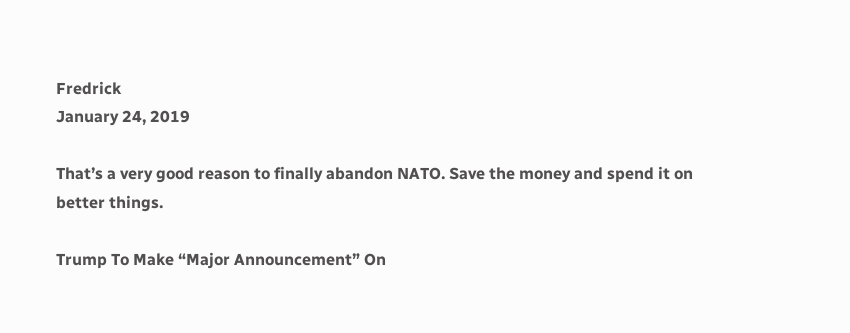Fredrick
January 24, 2019

That’s a very good reason to finally abandon NATO. Save the money and spend it on better things.

Trump To Make “Major Announcement” On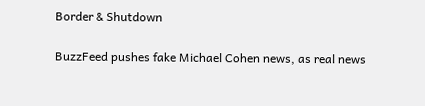Border & Shutdown

BuzzFeed pushes fake Michael Cohen news, as real news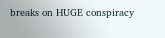breaks on HUGE conspiracy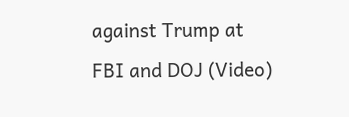against Trump at FBI and DOJ (Video)